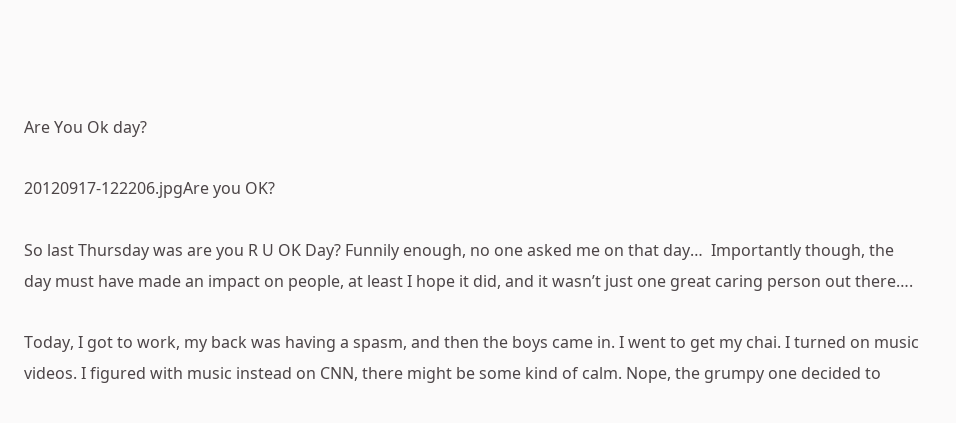Are You Ok day?

20120917-122206.jpgAre you OK?

So last Thursday was are you R U OK Day? Funnily enough, no one asked me on that day…  Importantly though, the day must have made an impact on people, at least I hope it did, and it wasn’t just one great caring person out there….

Today, I got to work, my back was having a spasm, and then the boys came in. I went to get my chai. I turned on music videos. I figured with music instead on CNN, there might be some kind of calm. Nope, the grumpy one decided to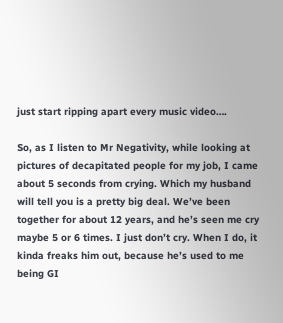just start ripping apart every music video….

So, as I listen to Mr Negativity, while looking at pictures of decapitated people for my job, I came about 5 seconds from crying. Which my husband will tell you is a pretty big deal. We’ve been together for about 12 years, and he’s seen me cry maybe 5 or 6 times. I just don’t cry. When I do, it  kinda freaks him out, because he’s used to me being GI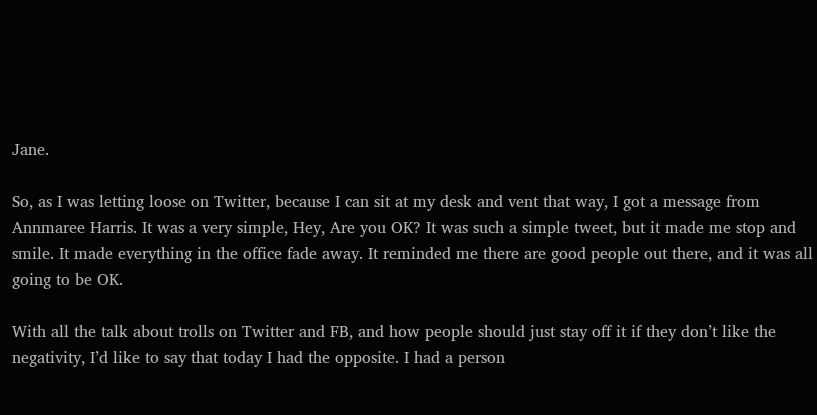Jane.

So, as I was letting loose on Twitter, because I can sit at my desk and vent that way, I got a message from Annmaree Harris. It was a very simple, Hey, Are you OK? It was such a simple tweet, but it made me stop and smile. It made everything in the office fade away. It reminded me there are good people out there, and it was all going to be OK.

With all the talk about trolls on Twitter and FB, and how people should just stay off it if they don’t like the negativity, I’d like to say that today I had the opposite. I had a person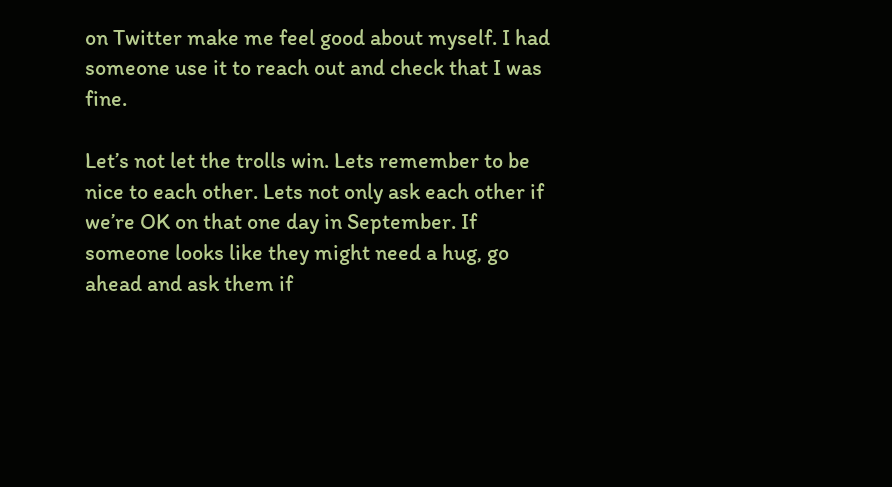on Twitter make me feel good about myself. I had someone use it to reach out and check that I was fine.

Let’s not let the trolls win. Lets remember to be nice to each other. Lets not only ask each other if we’re OK on that one day in September. If someone looks like they might need a hug, go ahead and ask them if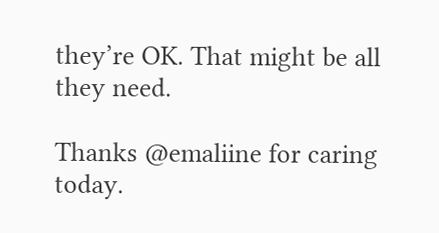they’re OK. That might be all they need.

Thanks @emaliine for caring today.